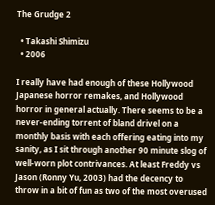The Grudge 2

  • Takashi Shimizu
  • 2006

I really have had enough of these Hollywood Japanese horror remakes, and Hollywood horror in general actually. There seems to be a never-ending torrent of bland drivel on a monthly basis with each offering eating into my sanity, as I sit through another 90 minute slog of well-worn plot contrivances. At least Freddy vs Jason (Ronny Yu, 2003) had the decency to throw in a bit of fun as two of the most overused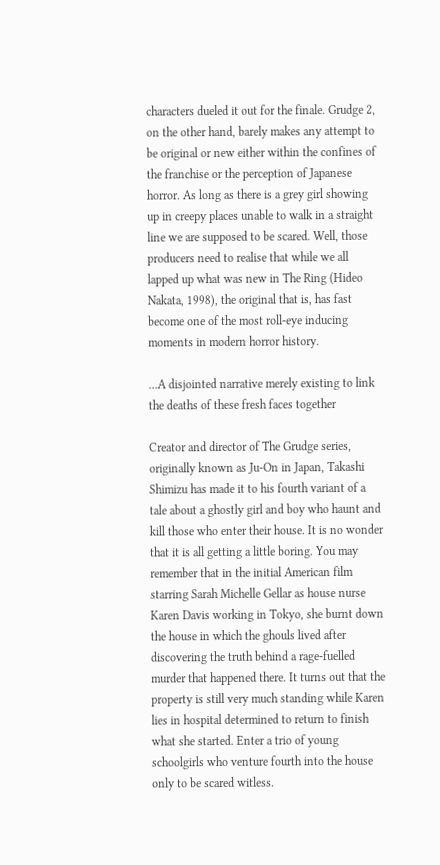characters dueled it out for the finale. Grudge 2, on the other hand, barely makes any attempt to be original or new either within the confines of the franchise or the perception of Japanese horror. As long as there is a grey girl showing up in creepy places unable to walk in a straight line we are supposed to be scared. Well, those producers need to realise that while we all lapped up what was new in The Ring (Hideo Nakata, 1998), the original that is, has fast become one of the most roll-eye inducing moments in modern horror history.

…A disjointed narrative merely existing to link the deaths of these fresh faces together

Creator and director of The Grudge series, originally known as Ju-On in Japan, Takashi Shimizu has made it to his fourth variant of a tale about a ghostly girl and boy who haunt and kill those who enter their house. It is no wonder that it is all getting a little boring. You may remember that in the initial American film starring Sarah Michelle Gellar as house nurse Karen Davis working in Tokyo, she burnt down the house in which the ghouls lived after discovering the truth behind a rage-fuelled murder that happened there. It turns out that the property is still very much standing while Karen lies in hospital determined to return to finish what she started. Enter a trio of young schoolgirls who venture fourth into the house only to be scared witless.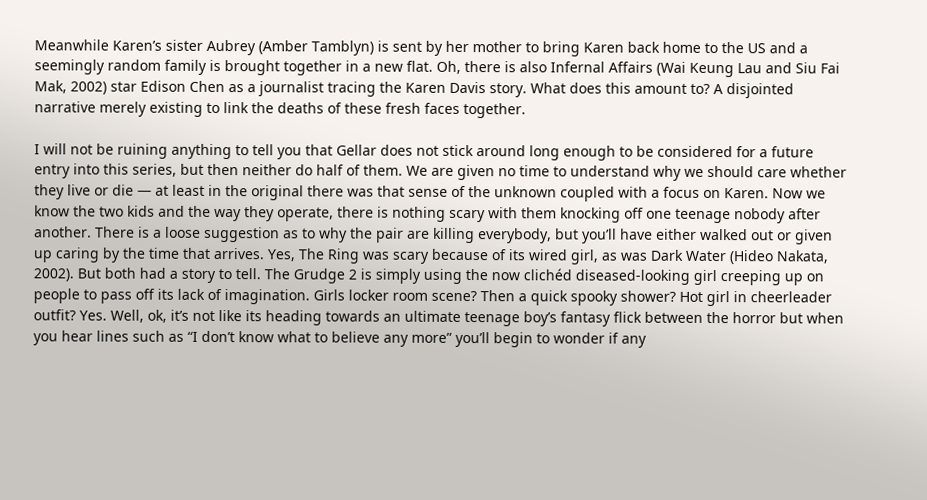Meanwhile Karen’s sister Aubrey (Amber Tamblyn) is sent by her mother to bring Karen back home to the US and a seemingly random family is brought together in a new flat. Oh, there is also Infernal Affairs (Wai Keung Lau and Siu Fai Mak, 2002) star Edison Chen as a journalist tracing the Karen Davis story. What does this amount to? A disjointed narrative merely existing to link the deaths of these fresh faces together.

I will not be ruining anything to tell you that Gellar does not stick around long enough to be considered for a future entry into this series, but then neither do half of them. We are given no time to understand why we should care whether they live or die — at least in the original there was that sense of the unknown coupled with a focus on Karen. Now we know the two kids and the way they operate, there is nothing scary with them knocking off one teenage nobody after another. There is a loose suggestion as to why the pair are killing everybody, but you’ll have either walked out or given up caring by the time that arrives. Yes, The Ring was scary because of its wired girl, as was Dark Water (Hideo Nakata, 2002). But both had a story to tell. The Grudge 2 is simply using the now clichéd diseased-looking girl creeping up on people to pass off its lack of imagination. Girls locker room scene? Then a quick spooky shower? Hot girl in cheerleader outfit? Yes. Well, ok, it’s not like its heading towards an ultimate teenage boy’s fantasy flick between the horror but when you hear lines such as “I don’t know what to believe any more” you’ll begin to wonder if any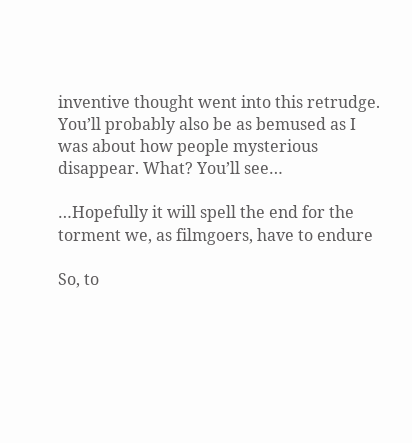inventive thought went into this retrudge. You’ll probably also be as bemused as I was about how people mysterious disappear. What? You’ll see…

…Hopefully it will spell the end for the torment we, as filmgoers, have to endure

So, to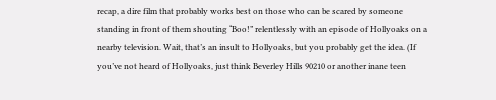recap, a dire film that probably works best on those who can be scared by someone standing in front of them shouting “Boo!” relentlessly with an episode of Hollyoaks on a nearby television. Wait, that’s an insult to Hollyoaks, but you probably get the idea. (If you’ve not heard of Hollyoaks, just think Beverley Hills 90210 or another inane teen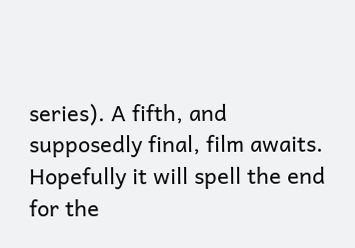series). A fifth, and supposedly final, film awaits. Hopefully it will spell the end for the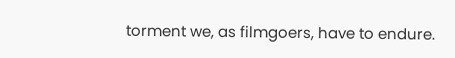torment we, as filmgoers, have to endure.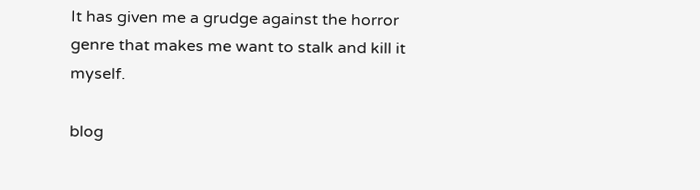It has given me a grudge against the horror genre that makes me want to stalk and kill it myself.

blog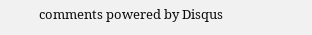comments powered by Disqus